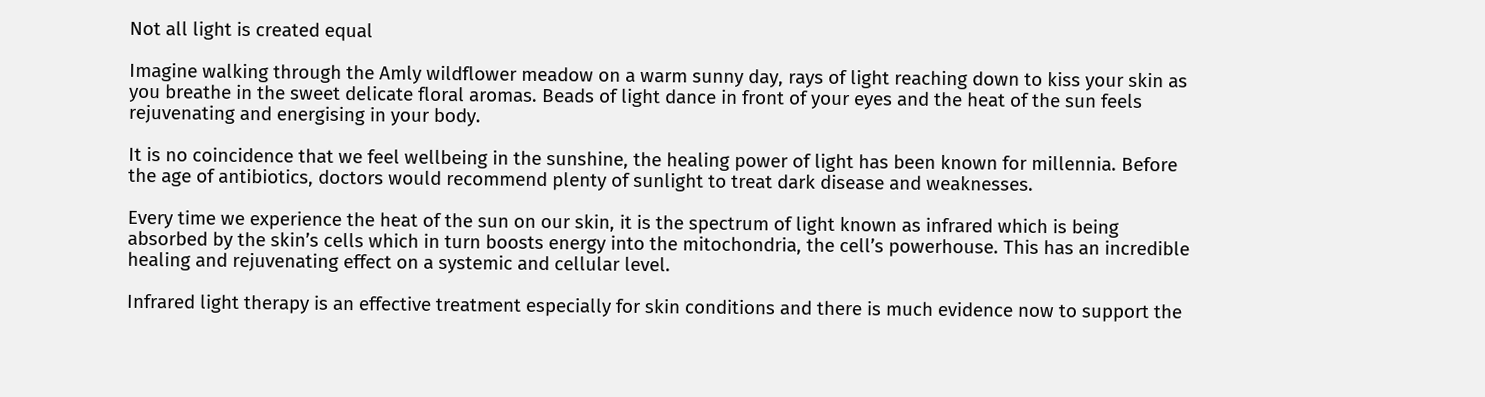Not all light is created equal

Imagine walking through the Amly wildflower meadow on a warm sunny day, rays of light reaching down to kiss your skin as you breathe in the sweet delicate floral aromas. Beads of light dance in front of your eyes and the heat of the sun feels rejuvenating and energising in your body.

It is no coincidence that we feel wellbeing in the sunshine, the healing power of light has been known for millennia. Before the age of antibiotics, doctors would recommend plenty of sunlight to treat dark disease and weaknesses.

Every time we experience the heat of the sun on our skin, it is the spectrum of light known as infrared which is being absorbed by the skin’s cells which in turn boosts energy into the mitochondria, the cell’s powerhouse. This has an incredible healing and rejuvenating effect on a systemic and cellular level.

Infrared light therapy is an effective treatment especially for skin conditions and there is much evidence now to support the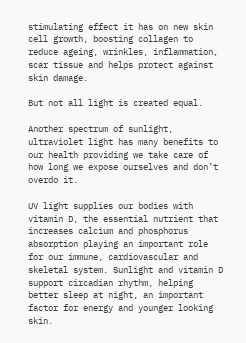stimulating effect it has on new skin cell growth, boosting collagen to reduce ageing, wrinkles, inflammation, scar tissue and helps protect against skin damage.

But not all light is created equal.

Another spectrum of sunlight, ultraviolet light has many benefits to our health providing we take care of how long we expose ourselves and don’t overdo it.

UV light supplies our bodies with vitamin D, the essential nutrient that increases calcium and phosphorus absorption playing an important role for our immune, cardiovascular and skeletal system. Sunlight and vitamin D support circadian rhythm, helping better sleep at night, an important factor for energy and younger looking skin.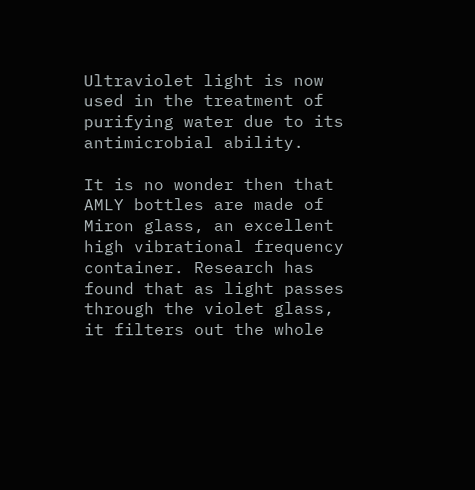Ultraviolet light is now used in the treatment of purifying water due to its antimicrobial ability.

It is no wonder then that AMLY bottles are made of Miron glass, an excellent high vibrational frequency container. Research has found that as light passes through the violet glass, it filters out the whole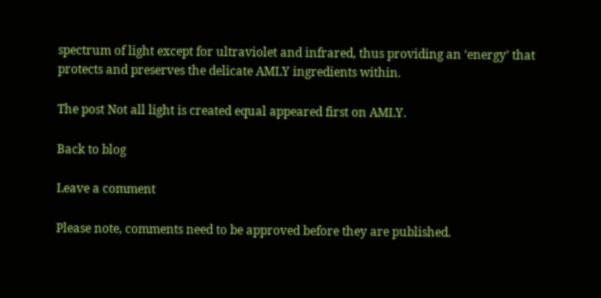spectrum of light except for ultraviolet and infrared, thus providing an ‘energy’ that protects and preserves the delicate AMLY ingredients within.

The post Not all light is created equal appeared first on AMLY.

Back to blog

Leave a comment

Please note, comments need to be approved before they are published.